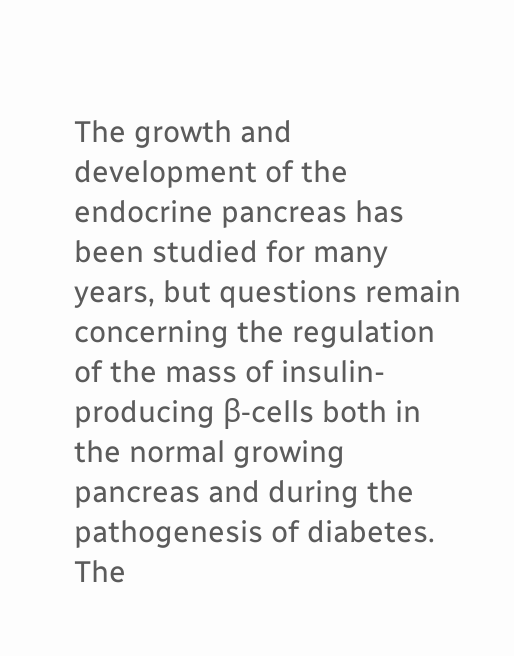The growth and development of the endocrine pancreas has been studied for many years, but questions remain concerning the regulation of the mass of insulin-producing β-cells both in the normal growing pancreas and during the pathogenesis of diabetes. The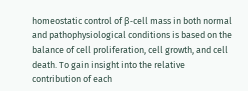homeostatic control of β-cell mass in both normal and pathophysiological conditions is based on the balance of cell proliferation, cell growth, and cell death. To gain insight into the relative contribution of each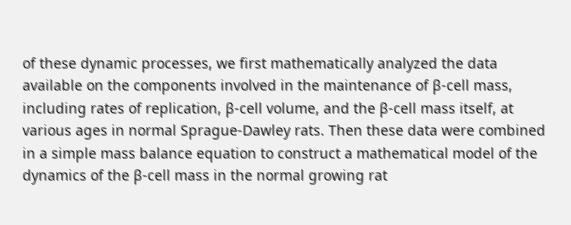of these dynamic processes, we first mathematically analyzed the data available on the components involved in the maintenance of β-cell mass, including rates of replication, β-cell volume, and the β-cell mass itself, at various ages in normal Sprague-Dawley rats. Then these data were combined in a simple mass balance equation to construct a mathematical model of the dynamics of the β-cell mass in the normal growing rat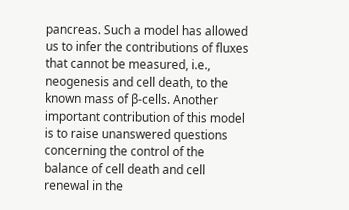pancreas. Such a model has allowed us to infer the contributions of fluxes that cannot be measured, i.e., neogenesis and cell death, to the known mass of β-cells. Another important contribution of this model is to raise unanswered questions concerning the control of the balance of cell death and cell renewal in the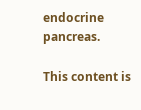endocrine pancreas.

This content is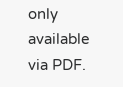only available via PDF.